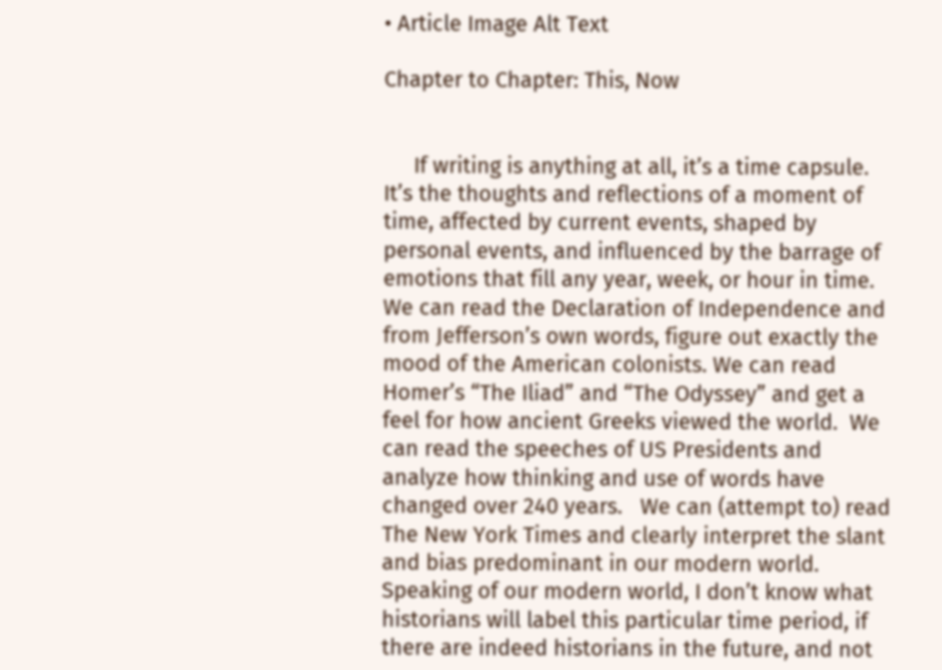• Article Image Alt Text

Chapter to Chapter: This, Now


     If writing is anything at all, it’s a time capsule.  It’s the thoughts and reflections of a moment of time, affected by current events, shaped by personal events, and influenced by the barrage of emotions that fill any year, week, or hour in time.  We can read the Declaration of Independence and from Jefferson’s own words, figure out exactly the mood of the American colonists. We can read Homer’s “The Iliad” and “The Odyssey” and get a feel for how ancient Greeks viewed the world.  We can read the speeches of US Presidents and analyze how thinking and use of words have changed over 240 years.   We can (attempt to) read The New York Times and clearly interpret the slant and bias predominant in our modern world. Speaking of our modern world, I don’t know what historians will label this particular time period, if there are indeed historians in the future, and not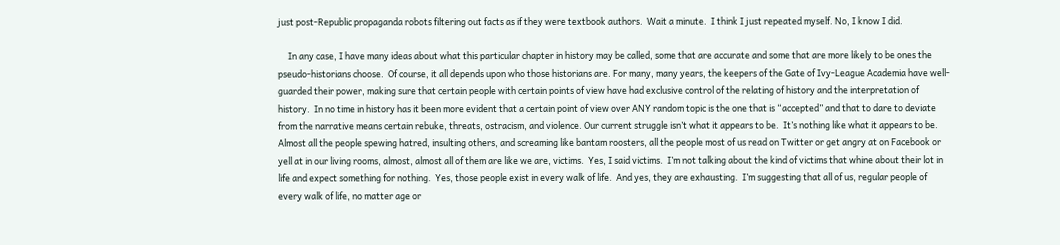just post-Republic propaganda robots filtering out facts as if they were textbook authors.  Wait a minute.  I think I just repeated myself. No, I know I did.

     In any case, I have many ideas about what this particular chapter in history may be called, some that are accurate and some that are more likely to be ones the pseudo-historians choose.  Of course, it all depends upon who those historians are. For many, many years, the keepers of the Gate of Ivy-League Academia have well-guarded their power, making sure that certain people with certain points of view have had exclusive control of the relating of history and the interpretation of history.  In no time in history has it been more evident that a certain point of view over ANY random topic is the one that is “accepted” and that to dare to deviate from the narrative means certain rebuke, threats, ostracism, and violence. Our current struggle isn’t what it appears to be.  It’s nothing like what it appears to be.  Almost all the people spewing hatred, insulting others, and screaming like bantam roosters, all the people most of us read on Twitter or get angry at on Facebook or yell at in our living rooms, almost, almost all of them are like we are, victims.  Yes, I said victims.  I’m not talking about the kind of victims that whine about their lot in life and expect something for nothing.  Yes, those people exist in every walk of life.  And yes, they are exhausting.  I’m suggesting that all of us, regular people of every walk of life, no matter age or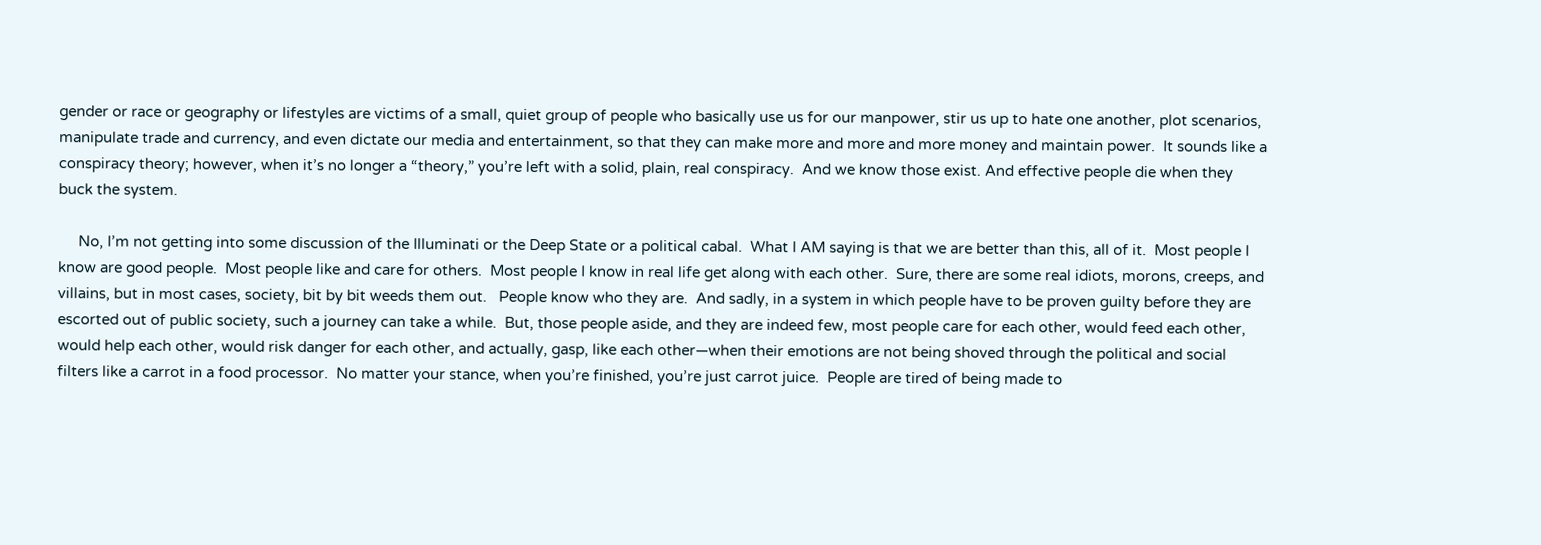gender or race or geography or lifestyles are victims of a small, quiet group of people who basically use us for our manpower, stir us up to hate one another, plot scenarios, manipulate trade and currency, and even dictate our media and entertainment, so that they can make more and more and more money and maintain power.  It sounds like a conspiracy theory; however, when it’s no longer a “theory,” you’re left with a solid, plain, real conspiracy.  And we know those exist. And effective people die when they buck the system.

     No, I’m not getting into some discussion of the Illuminati or the Deep State or a political cabal.  What I AM saying is that we are better than this, all of it.  Most people I know are good people.  Most people like and care for others.  Most people I know in real life get along with each other.  Sure, there are some real idiots, morons, creeps, and villains, but in most cases, society, bit by bit weeds them out.   People know who they are.  And sadly, in a system in which people have to be proven guilty before they are escorted out of public society, such a journey can take a while.  But, those people aside, and they are indeed few, most people care for each other, would feed each other, would help each other, would risk danger for each other, and actually, gasp, like each other—when their emotions are not being shoved through the political and social filters like a carrot in a food processor.  No matter your stance, when you’re finished, you’re just carrot juice.  People are tired of being made to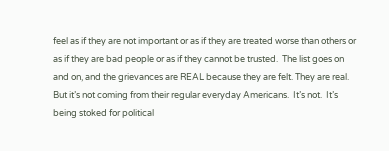feel as if they are not important or as if they are treated worse than others or as if they are bad people or as if they cannot be trusted.  The list goes on and on, and the grievances are REAL because they are felt. They are real.  But it’s not coming from their regular everyday Americans.  It’s not.  It’s being stoked for political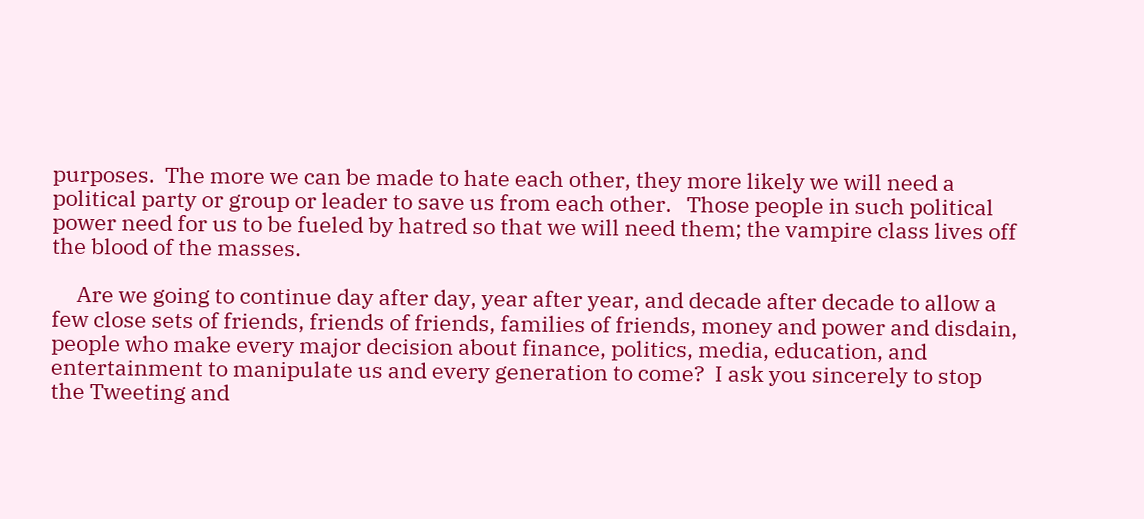purposes.  The more we can be made to hate each other, they more likely we will need a political party or group or leader to save us from each other.   Those people in such political power need for us to be fueled by hatred so that we will need them; the vampire class lives off the blood of the masses.

     Are we going to continue day after day, year after year, and decade after decade to allow a few close sets of friends, friends of friends, families of friends, money and power and disdain, people who make every major decision about finance, politics, media, education, and entertainment to manipulate us and every generation to come?  I ask you sincerely to stop the Tweeting and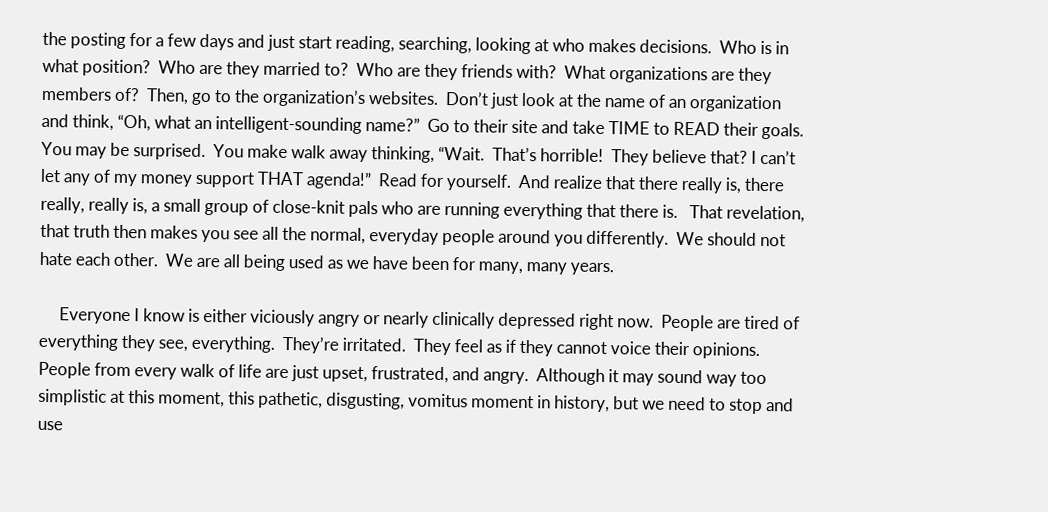the posting for a few days and just start reading, searching, looking at who makes decisions.  Who is in what position?  Who are they married to?  Who are they friends with?  What organizations are they members of?  Then, go to the organization’s websites.  Don’t just look at the name of an organization and think, “Oh, what an intelligent-sounding name?”  Go to their site and take TIME to READ their goals.  You may be surprised.  You make walk away thinking, “Wait.  That’s horrible!  They believe that? I can’t let any of my money support THAT agenda!”  Read for yourself.  And realize that there really is, there really, really is, a small group of close-knit pals who are running everything that there is.   That revelation, that truth then makes you see all the normal, everyday people around you differently.  We should not hate each other.  We are all being used as we have been for many, many years.

     Everyone I know is either viciously angry or nearly clinically depressed right now.  People are tired of everything they see, everything.  They’re irritated.  They feel as if they cannot voice their opinions.  People from every walk of life are just upset, frustrated, and angry.  Although it may sound way too simplistic at this moment, this pathetic, disgusting, vomitus moment in history, but we need to stop and use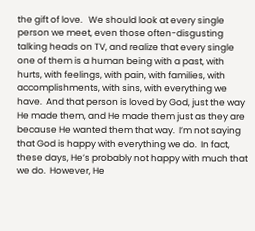the gift of love.   We should look at every single person we meet, even those often-disgusting talking heads on TV, and realize that every single one of them is a human being with a past, with hurts, with feelings, with pain, with families, with accomplishments, with sins, with everything we have.  And that person is loved by God, just the way He made them, and He made them just as they are because He wanted them that way.  I’m not saying that God is happy with everything we do.  In fact, these days, He’s probably not happy with much that we do.  However, He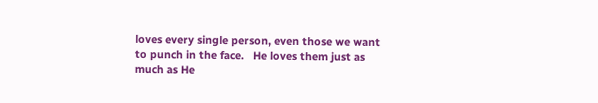loves every single person, even those we want to punch in the face.   He loves them just as much as He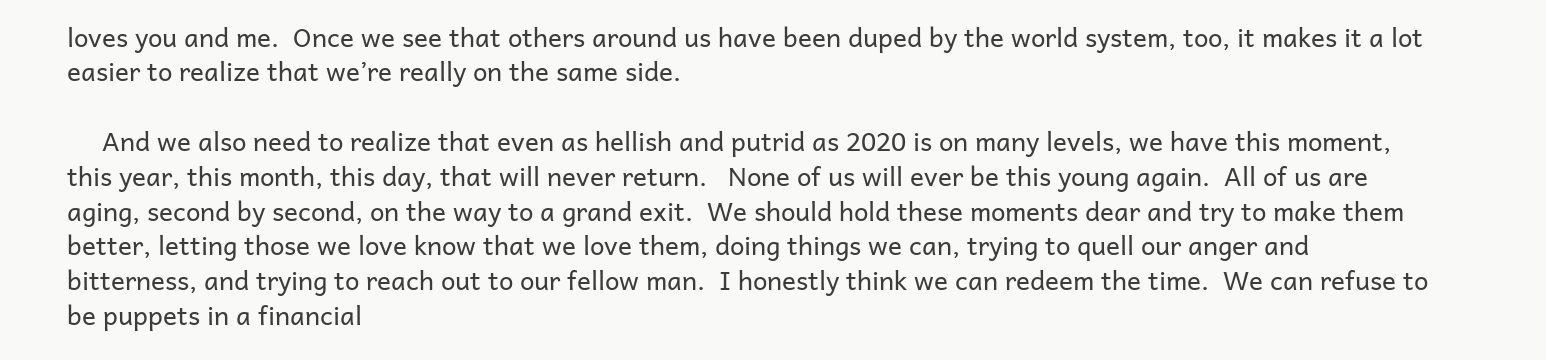loves you and me.  Once we see that others around us have been duped by the world system, too, it makes it a lot easier to realize that we’re really on the same side.

     And we also need to realize that even as hellish and putrid as 2020 is on many levels, we have this moment, this year, this month, this day, that will never return.   None of us will ever be this young again.  All of us are aging, second by second, on the way to a grand exit.  We should hold these moments dear and try to make them better, letting those we love know that we love them, doing things we can, trying to quell our anger and bitterness, and trying to reach out to our fellow man.  I honestly think we can redeem the time.  We can refuse to be puppets in a financial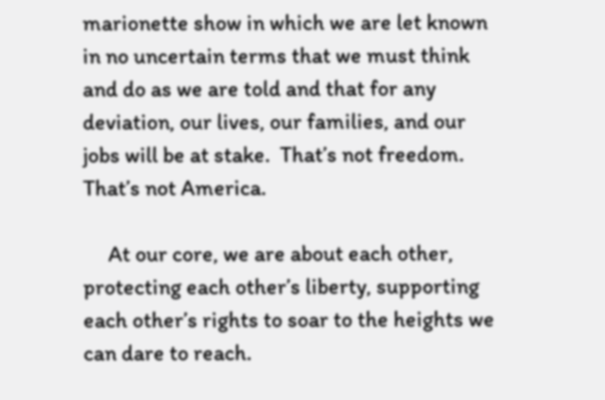marionette show in which we are let known in no uncertain terms that we must think and do as we are told and that for any deviation, our lives, our families, and our jobs will be at stake.  That’s not freedom.  That’s not America.

     At our core, we are about each other, protecting each other’s liberty, supporting each other’s rights to soar to the heights we can dare to reach.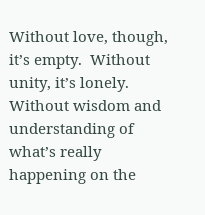Without love, though, it’s empty.  Without unity, it’s lonely.  Without wisdom and understanding of what’s really happening on the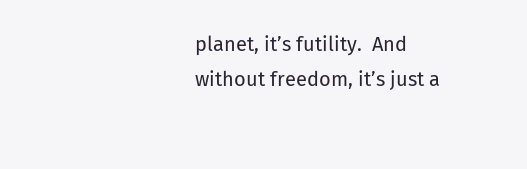planet, it’s futility.  And without freedom, it’s just a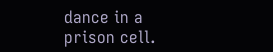dance in a prison cell.